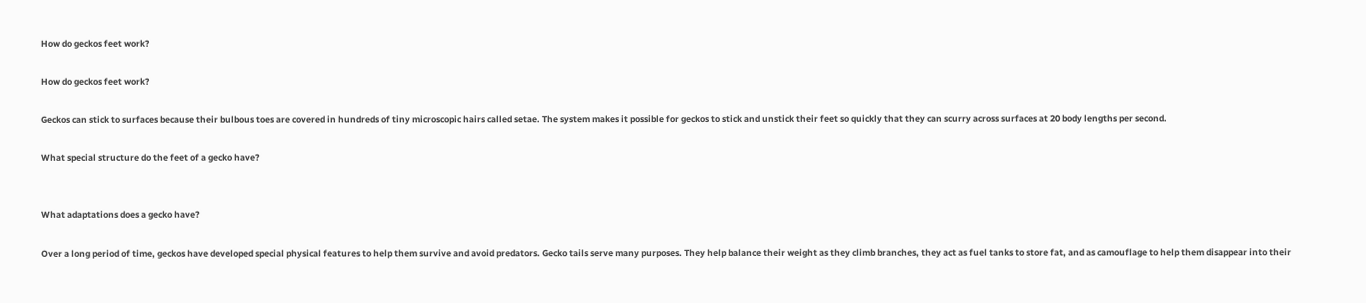How do geckos feet work?

How do geckos feet work?

Geckos can stick to surfaces because their bulbous toes are covered in hundreds of tiny microscopic hairs called setae. The system makes it possible for geckos to stick and unstick their feet so quickly that they can scurry across surfaces at 20 body lengths per second.

What special structure do the feet of a gecko have?


What adaptations does a gecko have?

Over a long period of time, geckos have developed special physical features to help them survive and avoid predators. Gecko tails serve many purposes. They help balance their weight as they climb branches, they act as fuel tanks to store fat, and as camouflage to help them disappear into their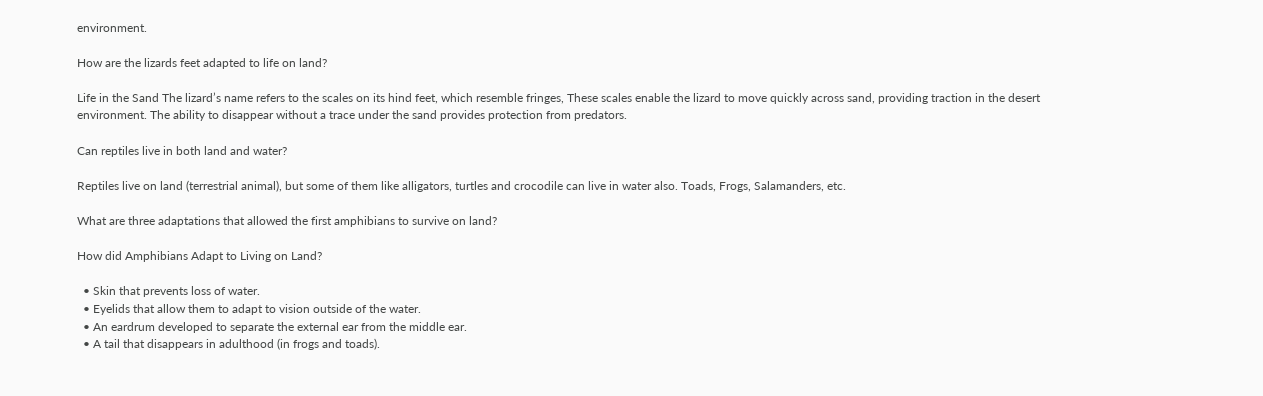environment.

How are the lizards feet adapted to life on land?

Life in the Sand The lizard’s name refers to the scales on its hind feet, which resemble fringes, These scales enable the lizard to move quickly across sand, providing traction in the desert environment. The ability to disappear without a trace under the sand provides protection from predators.

Can reptiles live in both land and water?

Reptiles live on land (terrestrial animal), but some of them like alligators, turtles and crocodile can live in water also. Toads, Frogs, Salamanders, etc.

What are three adaptations that allowed the first amphibians to survive on land?

How did Amphibians Adapt to Living on Land?

  • Skin that prevents loss of water.
  • Eyelids that allow them to adapt to vision outside of the water.
  • An eardrum developed to separate the external ear from the middle ear.
  • A tail that disappears in adulthood (in frogs and toads).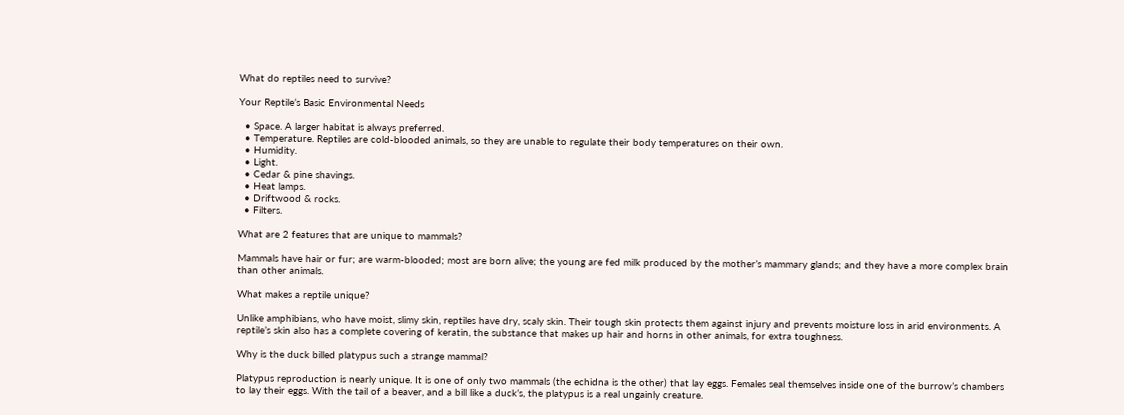What do reptiles need to survive?

Your Reptile’s Basic Environmental Needs

  • Space. A larger habitat is always preferred.
  • Temperature. Reptiles are cold-blooded animals, so they are unable to regulate their body temperatures on their own.
  • Humidity.
  • Light.
  • Cedar & pine shavings.
  • Heat lamps.
  • Driftwood & rocks.
  • Filters.

What are 2 features that are unique to mammals?

Mammals have hair or fur; are warm-blooded; most are born alive; the young are fed milk produced by the mother’s mammary glands; and they have a more complex brain than other animals.

What makes a reptile unique?

Unlike amphibians, who have moist, slimy skin, reptiles have dry, scaly skin. Their tough skin protects them against injury and prevents moisture loss in arid environments. A reptile’s skin also has a complete covering of keratin, the substance that makes up hair and horns in other animals, for extra toughness.

Why is the duck billed platypus such a strange mammal?

Platypus reproduction is nearly unique. It is one of only two mammals (the echidna is the other) that lay eggs. Females seal themselves inside one of the burrow’s chambers to lay their eggs. With the tail of a beaver, and a bill like a duck’s, the platypus is a real ungainly creature.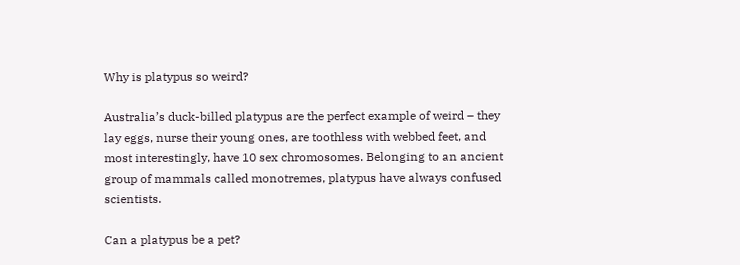Why is platypus so weird?

Australia’s duck-billed platypus are the perfect example of weird – they lay eggs, nurse their young ones, are toothless with webbed feet, and most interestingly, have 10 sex chromosomes. Belonging to an ancient group of mammals called monotremes, platypus have always confused scientists.

Can a platypus be a pet?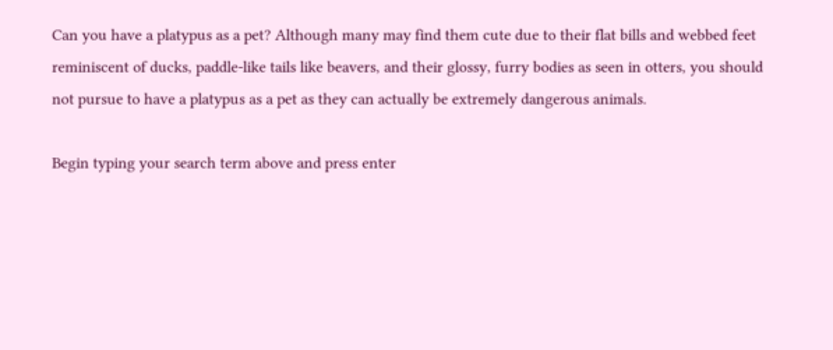Can you have a platypus as a pet? Although many may find them cute due to their flat bills and webbed feet reminiscent of ducks, paddle-like tails like beavers, and their glossy, furry bodies as seen in otters, you should not pursue to have a platypus as a pet as they can actually be extremely dangerous animals.

Begin typing your search term above and press enter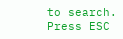to search. Press ESC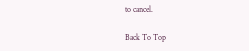to cancel.

Back To Top